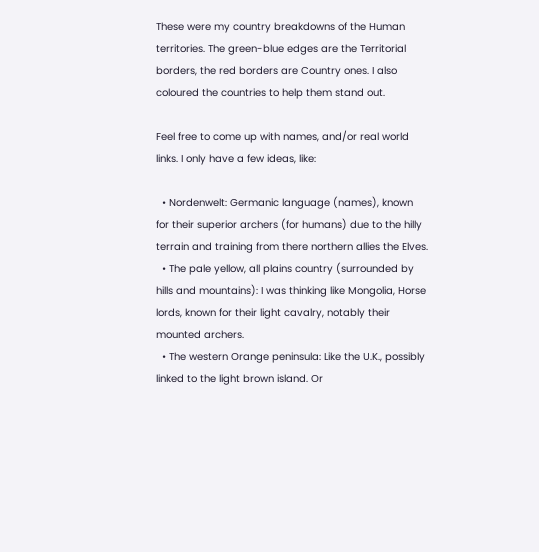These were my country breakdowns of the Human territories. The green-blue edges are the Territorial borders, the red borders are Country ones. I also coloured the countries to help them stand out.

Feel free to come up with names, and/or real world links. I only have a few ideas, like:

  • Nordenwelt: Germanic language (names), known for their superior archers (for humans) due to the hilly terrain and training from there northern allies the Elves.
  • The pale yellow, all plains country (surrounded by hills and mountains): I was thinking like Mongolia, Horse lords, known for their light cavalry, notably their mounted archers.
  • The western Orange peninsula: Like the U.K., possibly linked to the light brown island. Or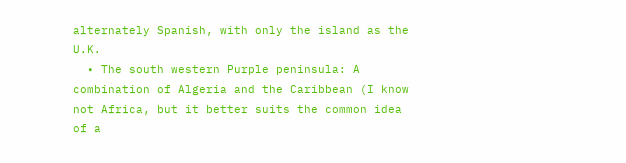alternately Spanish, with only the island as the U.K.
  • The south western Purple peninsula: A combination of Algeria and the Caribbean (I know not Africa, but it better suits the common idea of a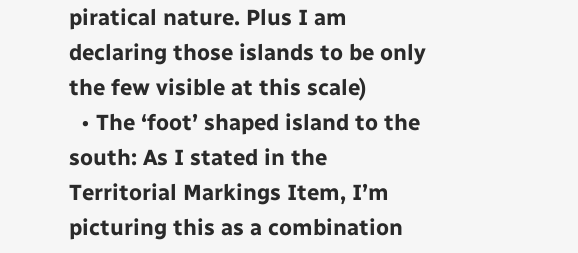piratical nature. Plus I am declaring those islands to be only the few visible at this scale)
  • The ‘foot’ shaped island to the south: As I stated in the Territorial Markings Item, I’m picturing this as a combination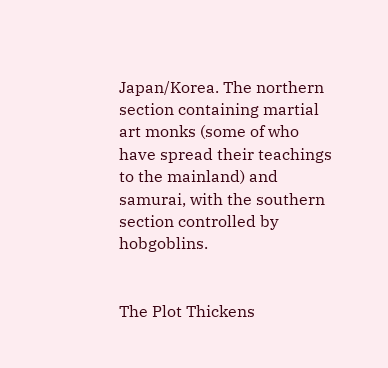Japan/Korea. The northern section containing martial art monks (some of who have spread their teachings to the mainland) and samurai, with the southern section controlled by hobgoblins.


The Plot Thickens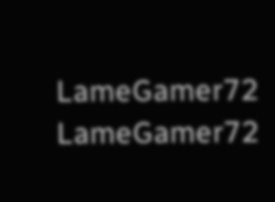LameGamer72 LameGamer72